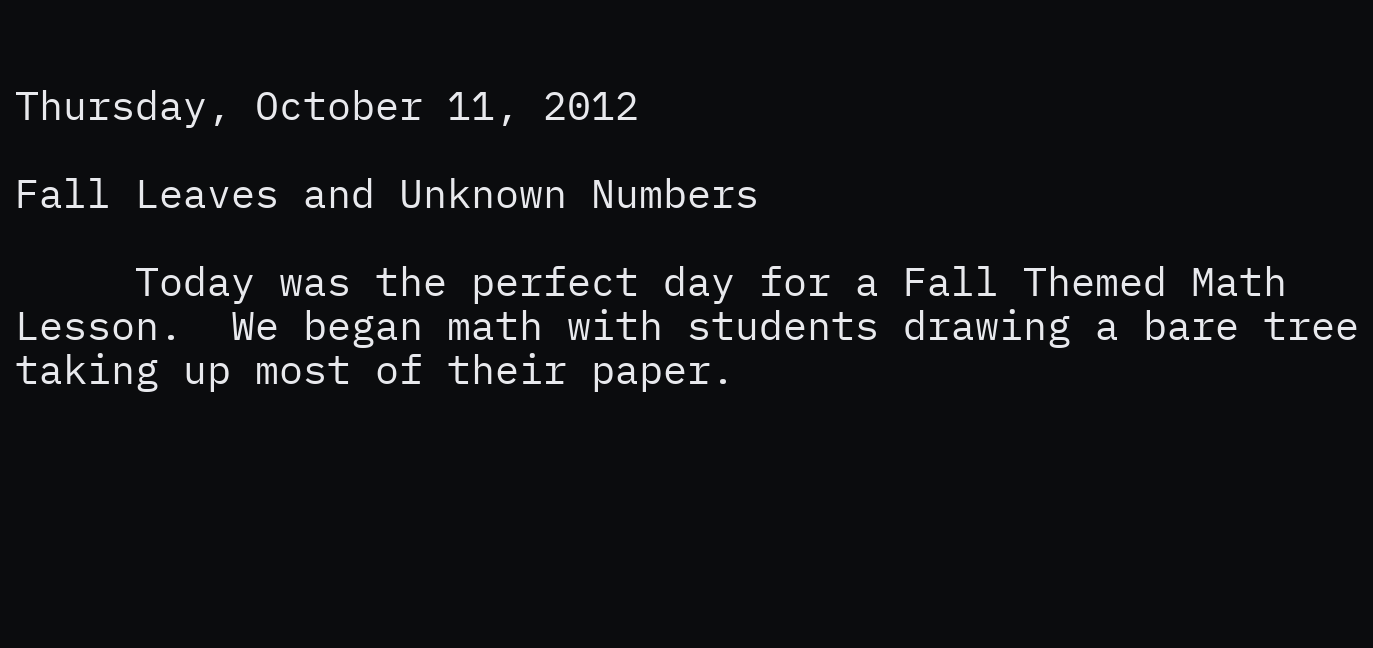Thursday, October 11, 2012

Fall Leaves and Unknown Numbers

     Today was the perfect day for a Fall Themed Math Lesson.  We began math with students drawing a bare tree taking up most of their paper.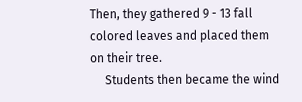Then, they gathered 9 - 13 fall colored leaves and placed them on their tree.
     Students then became the wind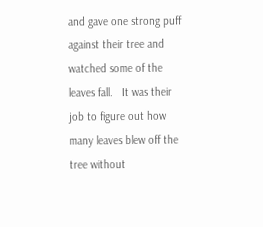and gave one strong puff against their tree and watched some of the leaves fall.   It was their job to figure out how many leaves blew off the tree without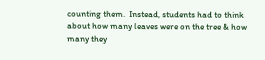counting them.  Instead, students had to think about how many leaves were on the tree & how many they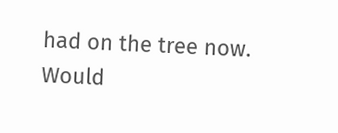had on the tree now.   Would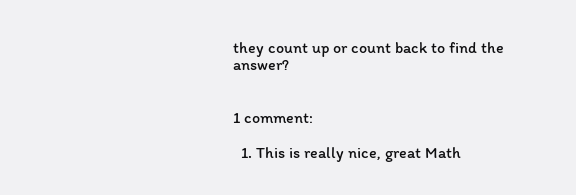they count up or count back to find the answer?


1 comment:

  1. This is really nice, great Math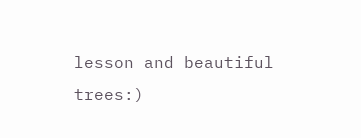lesson and beautiful trees:)